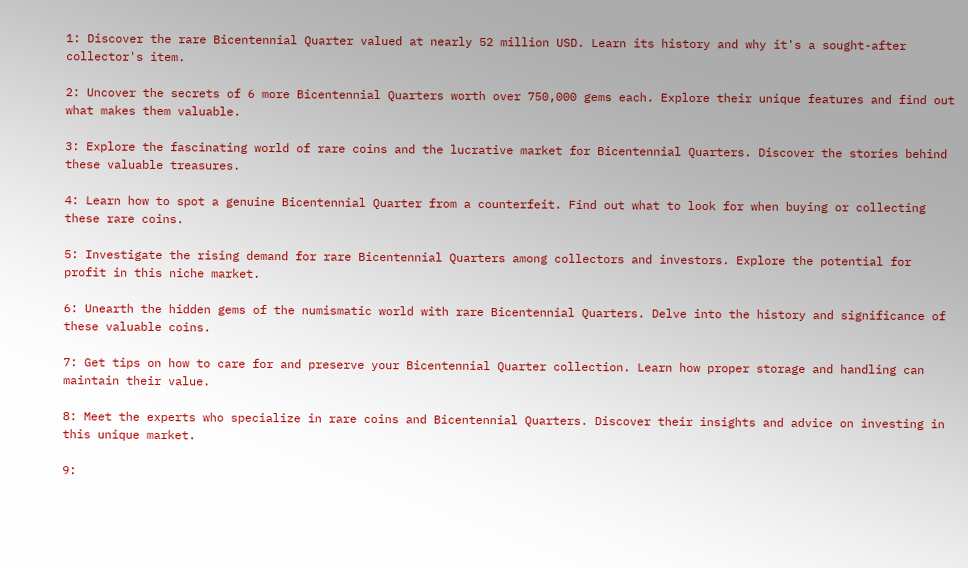1: Discover the rare Bicentennial Quarter valued at nearly 52 million USD. Learn its history and why it's a sought-after collector's item.

2: Uncover the secrets of 6 more Bicentennial Quarters worth over 750,000 gems each. Explore their unique features and find out what makes them valuable.

3: Explore the fascinating world of rare coins and the lucrative market for Bicentennial Quarters. Discover the stories behind these valuable treasures.

4: Learn how to spot a genuine Bicentennial Quarter from a counterfeit. Find out what to look for when buying or collecting these rare coins.

5: Investigate the rising demand for rare Bicentennial Quarters among collectors and investors. Explore the potential for profit in this niche market.

6: Unearth the hidden gems of the numismatic world with rare Bicentennial Quarters. Delve into the history and significance of these valuable coins.

7: Get tips on how to care for and preserve your Bicentennial Quarter collection. Learn how proper storage and handling can maintain their value.

8: Meet the experts who specialize in rare coins and Bicentennial Quarters. Discover their insights and advice on investing in this unique market.

9: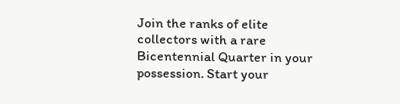Join the ranks of elite collectors with a rare Bicentennial Quarter in your possession. Start your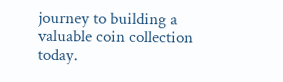journey to building a valuable coin collection today.